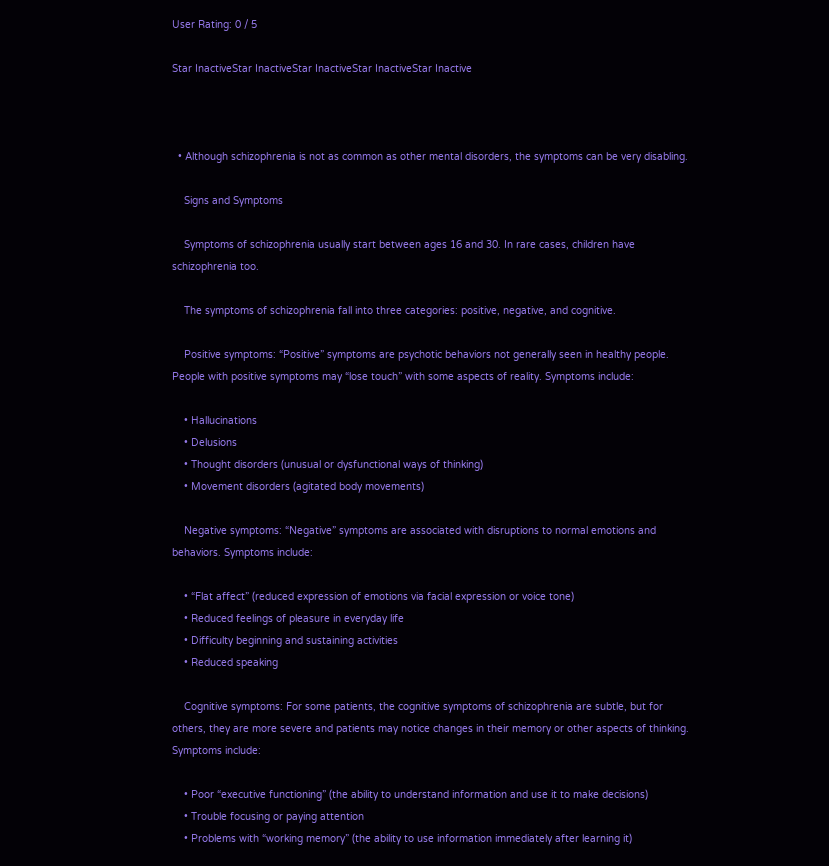User Rating: 0 / 5

Star InactiveStar InactiveStar InactiveStar InactiveStar Inactive



  • Although schizophrenia is not as common as other mental disorders, the symptoms can be very disabling.

    Signs and Symptoms

    Symptoms of schizophrenia usually start between ages 16 and 30. In rare cases, children have schizophrenia too.

    The symptoms of schizophrenia fall into three categories: positive, negative, and cognitive.

    Positive symptoms: “Positive” symptoms are psychotic behaviors not generally seen in healthy people. People with positive symptoms may “lose touch” with some aspects of reality. Symptoms include:

    • Hallucinations
    • Delusions
    • Thought disorders (unusual or dysfunctional ways of thinking)
    • Movement disorders (agitated body movements)

    Negative symptoms: “Negative” symptoms are associated with disruptions to normal emotions and behaviors. Symptoms include:

    • “Flat affect” (reduced expression of emotions via facial expression or voice tone)
    • Reduced feelings of pleasure in everyday life
    • Difficulty beginning and sustaining activities
    • Reduced speaking

    Cognitive symptoms: For some patients, the cognitive symptoms of schizophrenia are subtle, but for others, they are more severe and patients may notice changes in their memory or other aspects of thinking. Symptoms include:

    • Poor “executive functioning” (the ability to understand information and use it to make decisions)
    • Trouble focusing or paying attention
    • Problems with “working memory” (the ability to use information immediately after learning it)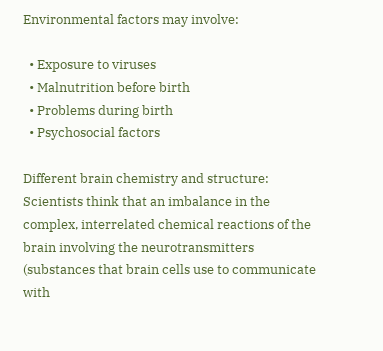Environmental factors may involve:

  • Exposure to viruses
  • Malnutrition before birth
  • Problems during birth
  • Psychosocial factors

Different brain chemistry and structure: Scientists think that an imbalance in the complex, interrelated chemical reactions of the brain involving the neurotransmitters (substances that brain cells use to communicate with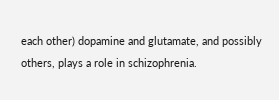each other) dopamine and glutamate, and possibly others, plays a role in schizophrenia.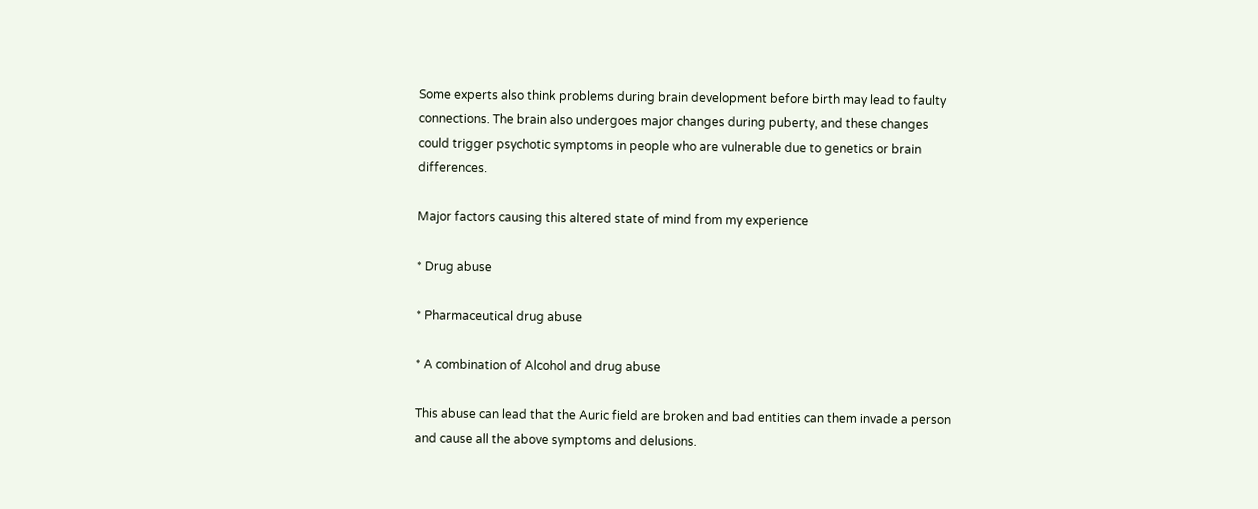Some experts also think problems during brain development before birth may lead to faulty connections. The brain also undergoes major changes during puberty, and these changes could trigger psychotic symptoms in people who are vulnerable due to genetics or brain differences.

Major factors causing this altered state of mind from my experience

* Drug abuse

* Pharmaceutical drug abuse

* A combination of Alcohol and drug abuse

This abuse can lead that the Auric field are broken and bad entities can them invade a person and cause all the above symptoms and delusions.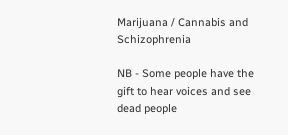Marijuana / Cannabis and Schizophrenia

NB - Some people have the gift to hear voices and see dead people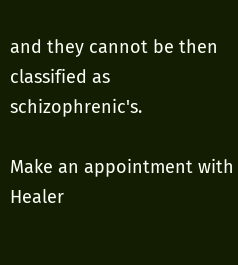and they cannot be then classified as schizophrenic's.

Make an appointment with Healer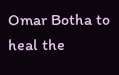Omar Botha to heal the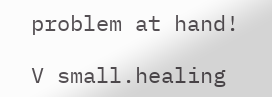problem at hand!

V small.healing